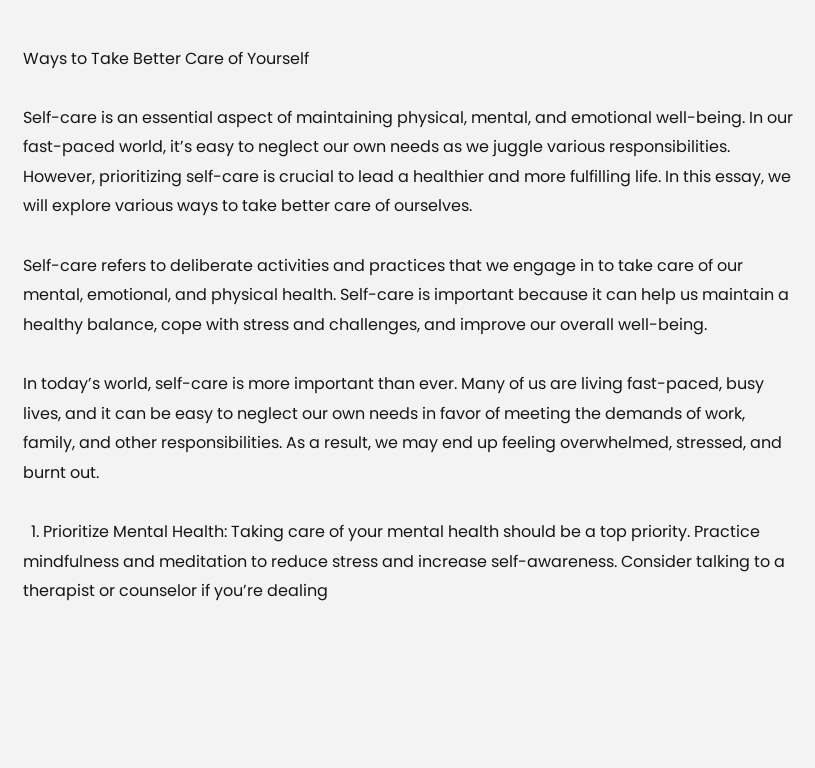Ways to Take Better Care of Yourself

Self-care is an essential aspect of maintaining physical, mental, and emotional well-being. In our fast-paced world, it’s easy to neglect our own needs as we juggle various responsibilities. However, prioritizing self-care is crucial to lead a healthier and more fulfilling life. In this essay, we will explore various ways to take better care of ourselves.

Self-care refers to deliberate activities and practices that we engage in to take care of our mental, emotional, and physical health. Self-care is important because it can help us maintain a healthy balance, cope with stress and challenges, and improve our overall well-being.

In today’s world, self-care is more important than ever. Many of us are living fast-paced, busy lives, and it can be easy to neglect our own needs in favor of meeting the demands of work, family, and other responsibilities. As a result, we may end up feeling overwhelmed, stressed, and burnt out.

  1. Prioritize Mental Health: Taking care of your mental health should be a top priority. Practice mindfulness and meditation to reduce stress and increase self-awareness. Consider talking to a therapist or counselor if you’re dealing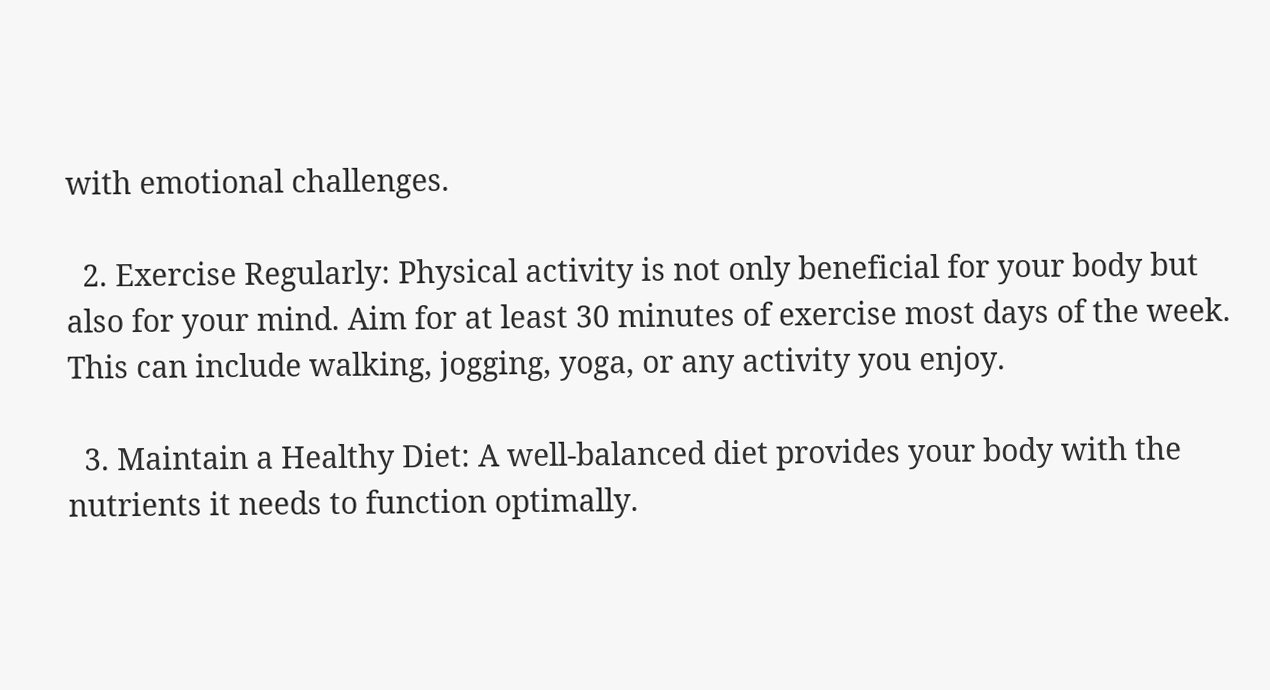with emotional challenges.

  2. Exercise Regularly: Physical activity is not only beneficial for your body but also for your mind. Aim for at least 30 minutes of exercise most days of the week. This can include walking, jogging, yoga, or any activity you enjoy.

  3. Maintain a Healthy Diet: A well-balanced diet provides your body with the nutrients it needs to function optimally.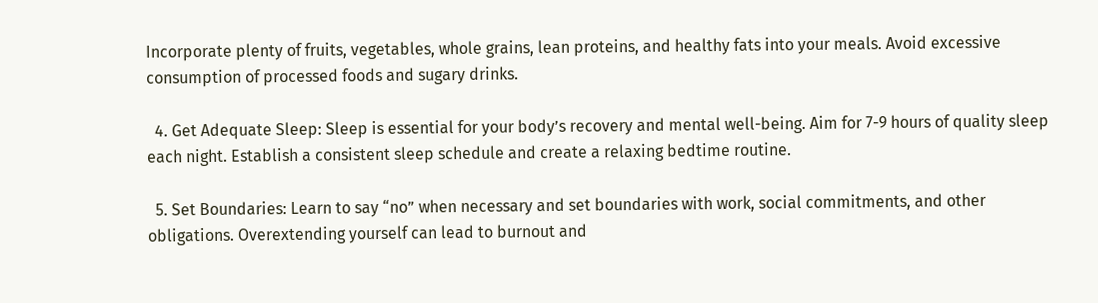Incorporate plenty of fruits, vegetables, whole grains, lean proteins, and healthy fats into your meals. Avoid excessive consumption of processed foods and sugary drinks.

  4. Get Adequate Sleep: Sleep is essential for your body’s recovery and mental well-being. Aim for 7-9 hours of quality sleep each night. Establish a consistent sleep schedule and create a relaxing bedtime routine.

  5. Set Boundaries: Learn to say “no” when necessary and set boundaries with work, social commitments, and other obligations. Overextending yourself can lead to burnout and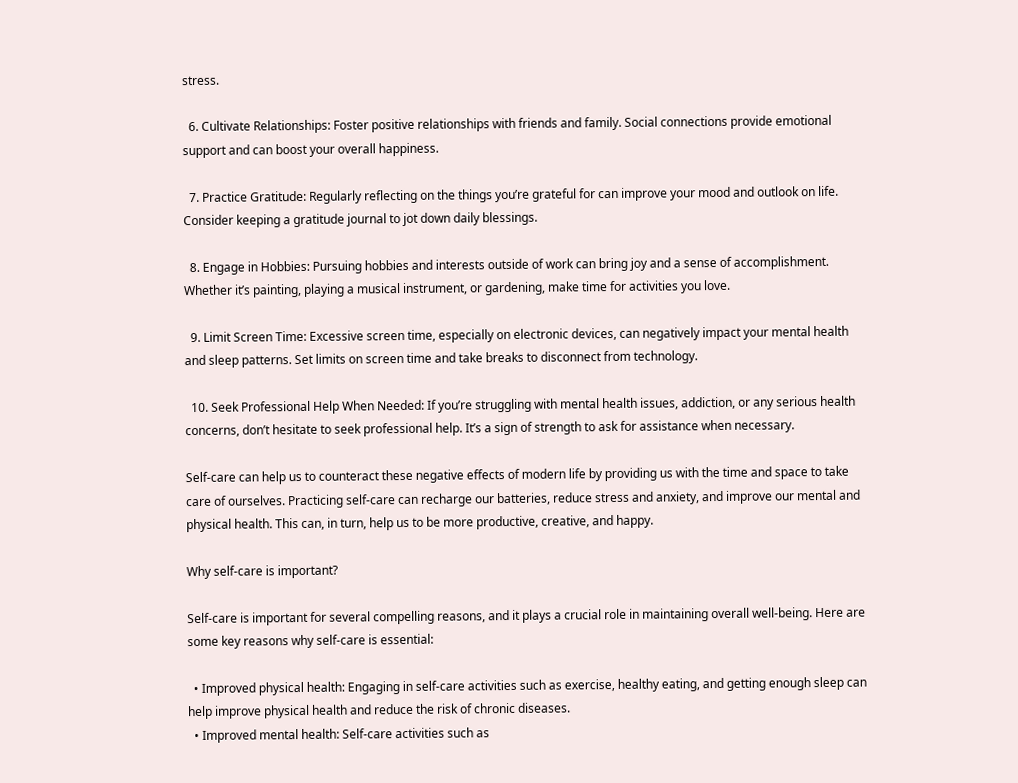stress.

  6. Cultivate Relationships: Foster positive relationships with friends and family. Social connections provide emotional support and can boost your overall happiness.

  7. Practice Gratitude: Regularly reflecting on the things you’re grateful for can improve your mood and outlook on life. Consider keeping a gratitude journal to jot down daily blessings.

  8. Engage in Hobbies: Pursuing hobbies and interests outside of work can bring joy and a sense of accomplishment. Whether it’s painting, playing a musical instrument, or gardening, make time for activities you love.

  9. Limit Screen Time: Excessive screen time, especially on electronic devices, can negatively impact your mental health and sleep patterns. Set limits on screen time and take breaks to disconnect from technology.

  10. Seek Professional Help When Needed: If you’re struggling with mental health issues, addiction, or any serious health concerns, don’t hesitate to seek professional help. It’s a sign of strength to ask for assistance when necessary.

Self-care can help us to counteract these negative effects of modern life by providing us with the time and space to take care of ourselves. Practicing self-care can recharge our batteries, reduce stress and anxiety, and improve our mental and physical health. This can, in turn, help us to be more productive, creative, and happy.

Why self-care is important?

Self-care is important for several compelling reasons, and it plays a crucial role in maintaining overall well-being. Here are some key reasons why self-care is essential:

  • Improved physical health: Engaging in self-care activities such as exercise, healthy eating, and getting enough sleep can help improve physical health and reduce the risk of chronic diseases.
  • Improved mental health: Self-care activities such as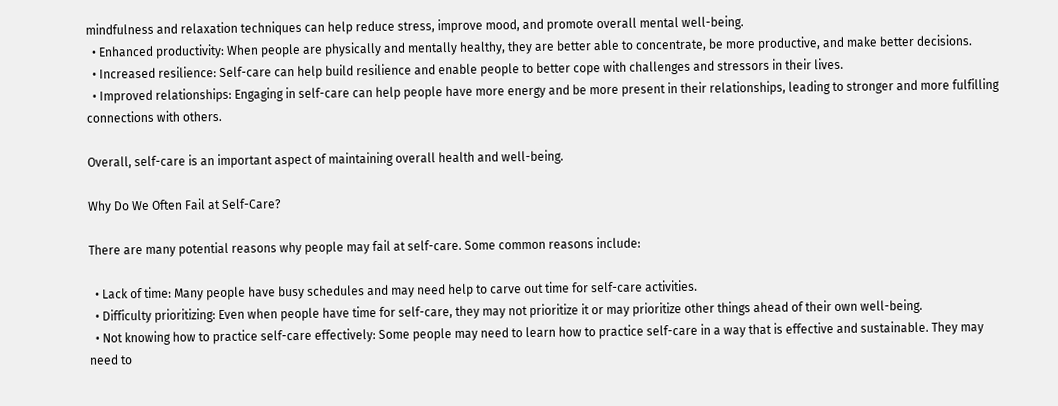mindfulness and relaxation techniques can help reduce stress, improve mood, and promote overall mental well-being.
  • Enhanced productivity: When people are physically and mentally healthy, they are better able to concentrate, be more productive, and make better decisions.
  • Increased resilience: Self-care can help build resilience and enable people to better cope with challenges and stressors in their lives.
  • Improved relationships: Engaging in self-care can help people have more energy and be more present in their relationships, leading to stronger and more fulfilling connections with others.

Overall, self-care is an important aspect of maintaining overall health and well-being.

Why Do We Often Fail at Self-Care?

There are many potential reasons why people may fail at self-care. Some common reasons include:

  • Lack of time: Many people have busy schedules and may need help to carve out time for self-care activities.
  • Difficulty prioritizing: Even when people have time for self-care, they may not prioritize it or may prioritize other things ahead of their own well-being.
  • Not knowing how to practice self-care effectively: Some people may need to learn how to practice self-care in a way that is effective and sustainable. They may need to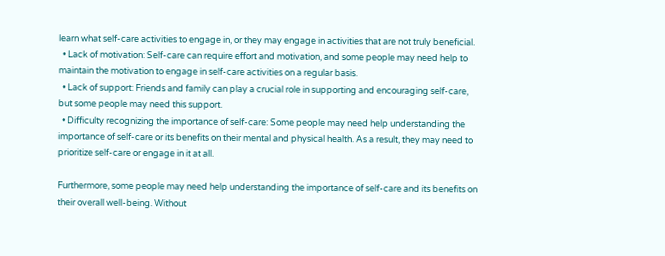learn what self-care activities to engage in, or they may engage in activities that are not truly beneficial.
  • Lack of motivation: Self-care can require effort and motivation, and some people may need help to maintain the motivation to engage in self-care activities on a regular basis.
  • Lack of support: Friends and family can play a crucial role in supporting and encouraging self-care, but some people may need this support.
  • Difficulty recognizing the importance of self-care: Some people may need help understanding the importance of self-care or its benefits on their mental and physical health. As a result, they may need to prioritize self-care or engage in it at all.

Furthermore, some people may need help understanding the importance of self-care and its benefits on their overall well-being. Without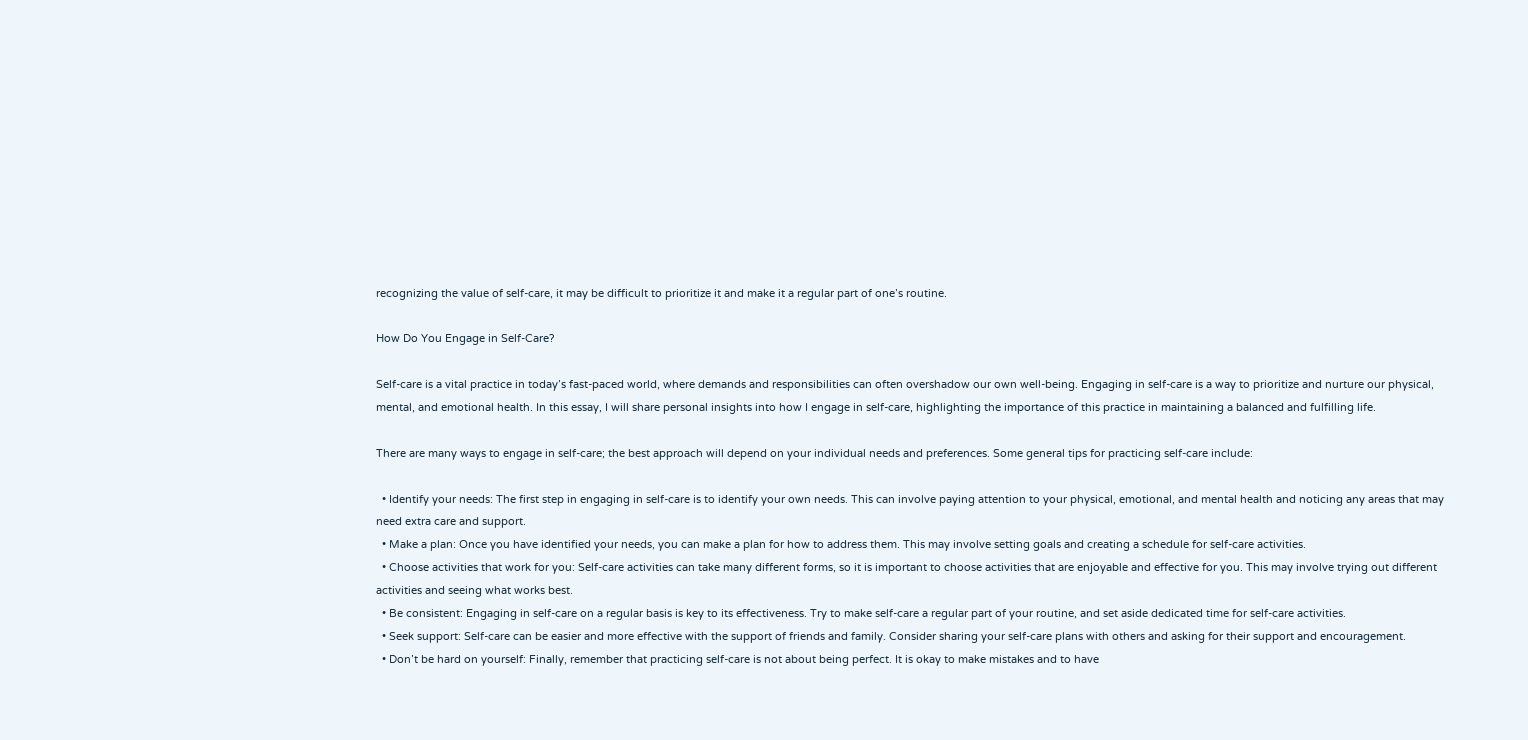recognizing the value of self-care, it may be difficult to prioritize it and make it a regular part of one’s routine.

How Do You Engage in Self-Care?

Self-care is a vital practice in today’s fast-paced world, where demands and responsibilities can often overshadow our own well-being. Engaging in self-care is a way to prioritize and nurture our physical, mental, and emotional health. In this essay, I will share personal insights into how I engage in self-care, highlighting the importance of this practice in maintaining a balanced and fulfilling life.

There are many ways to engage in self-care; the best approach will depend on your individual needs and preferences. Some general tips for practicing self-care include:

  • Identify your needs: The first step in engaging in self-care is to identify your own needs. This can involve paying attention to your physical, emotional, and mental health and noticing any areas that may need extra care and support.
  • Make a plan: Once you have identified your needs, you can make a plan for how to address them. This may involve setting goals and creating a schedule for self-care activities.
  • Choose activities that work for you: Self-care activities can take many different forms, so it is important to choose activities that are enjoyable and effective for you. This may involve trying out different activities and seeing what works best.
  • Be consistent: Engaging in self-care on a regular basis is key to its effectiveness. Try to make self-care a regular part of your routine, and set aside dedicated time for self-care activities.
  • Seek support: Self-care can be easier and more effective with the support of friends and family. Consider sharing your self-care plans with others and asking for their support and encouragement.
  • Don’t be hard on yourself: Finally, remember that practicing self-care is not about being perfect. It is okay to make mistakes and to have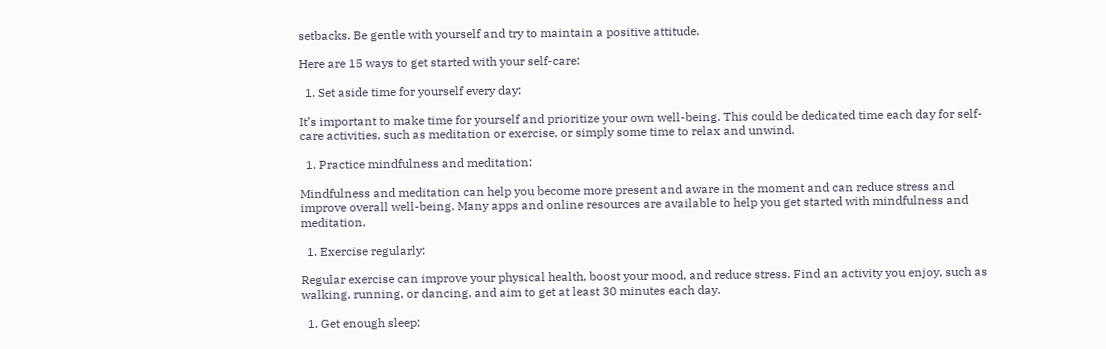setbacks. Be gentle with yourself and try to maintain a positive attitude.

Here are 15 ways to get started with your self-care:

  1. Set aside time for yourself every day:

It’s important to make time for yourself and prioritize your own well-being. This could be dedicated time each day for self-care activities, such as meditation or exercise, or simply some time to relax and unwind.

  1. Practice mindfulness and meditation:

Mindfulness and meditation can help you become more present and aware in the moment and can reduce stress and improve overall well-being. Many apps and online resources are available to help you get started with mindfulness and meditation.

  1. Exercise regularly:

Regular exercise can improve your physical health, boost your mood, and reduce stress. Find an activity you enjoy, such as walking, running, or dancing, and aim to get at least 30 minutes each day.

  1. Get enough sleep: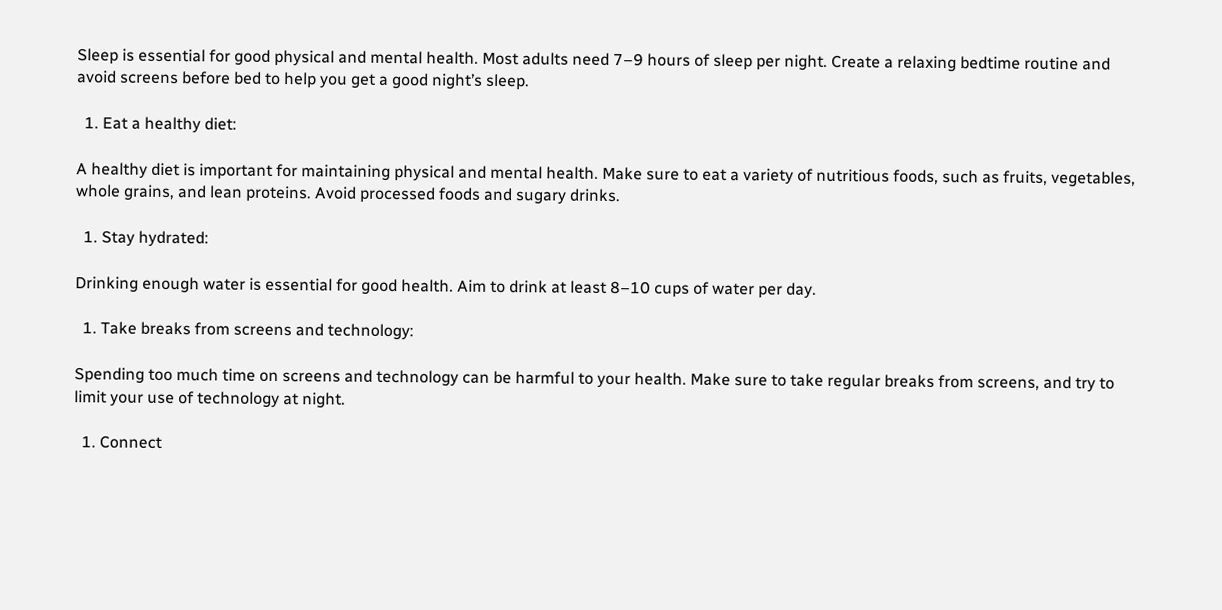Sleep is essential for good physical and mental health. Most adults need 7–9 hours of sleep per night. Create a relaxing bedtime routine and avoid screens before bed to help you get a good night’s sleep.

  1. Eat a healthy diet:

A healthy diet is important for maintaining physical and mental health. Make sure to eat a variety of nutritious foods, such as fruits, vegetables, whole grains, and lean proteins. Avoid processed foods and sugary drinks.

  1. Stay hydrated:

Drinking enough water is essential for good health. Aim to drink at least 8–10 cups of water per day.

  1. Take breaks from screens and technology:

Spending too much time on screens and technology can be harmful to your health. Make sure to take regular breaks from screens, and try to limit your use of technology at night.

  1. Connect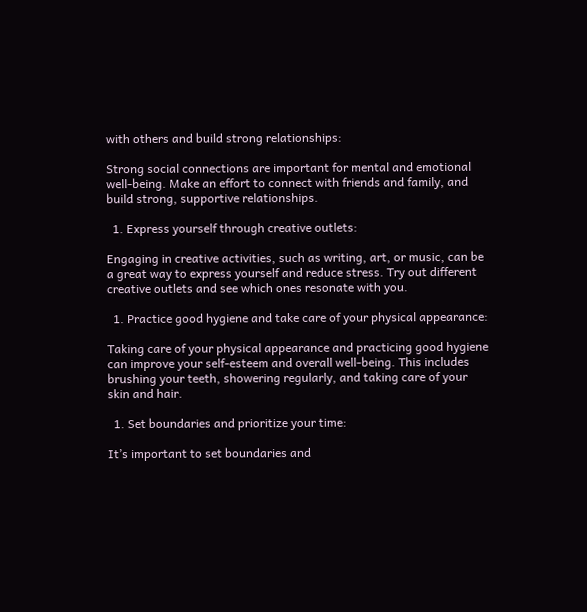with others and build strong relationships:

Strong social connections are important for mental and emotional well-being. Make an effort to connect with friends and family, and build strong, supportive relationships.

  1. Express yourself through creative outlets:

Engaging in creative activities, such as writing, art, or music, can be a great way to express yourself and reduce stress. Try out different creative outlets and see which ones resonate with you.

  1. Practice good hygiene and take care of your physical appearance:

Taking care of your physical appearance and practicing good hygiene can improve your self-esteem and overall well-being. This includes brushing your teeth, showering regularly, and taking care of your skin and hair.

  1. Set boundaries and prioritize your time:

It’s important to set boundaries and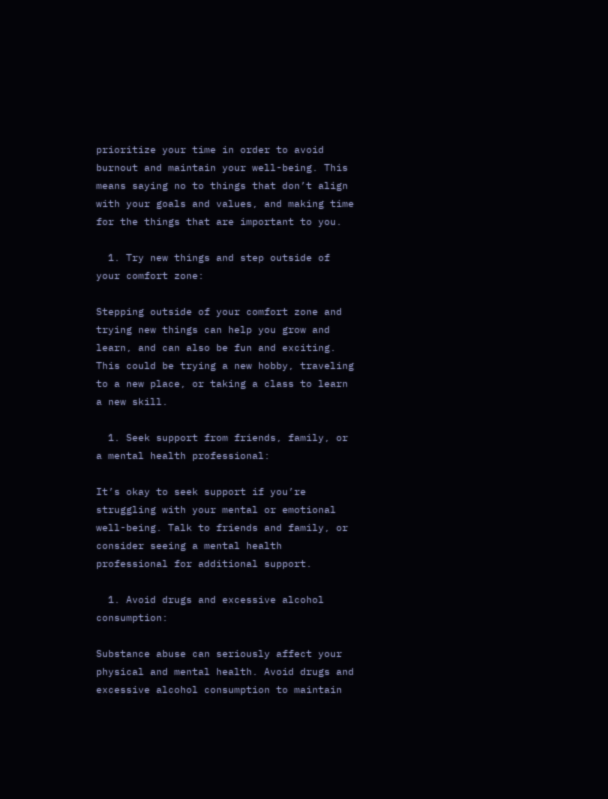prioritize your time in order to avoid burnout and maintain your well-being. This means saying no to things that don’t align with your goals and values, and making time for the things that are important to you.

  1. Try new things and step outside of your comfort zone:

Stepping outside of your comfort zone and trying new things can help you grow and learn, and can also be fun and exciting. This could be trying a new hobby, traveling to a new place, or taking a class to learn a new skill.

  1. Seek support from friends, family, or a mental health professional:

It’s okay to seek support if you’re struggling with your mental or emotional well-being. Talk to friends and family, or consider seeing a mental health professional for additional support.

  1. Avoid drugs and excessive alcohol consumption:

Substance abuse can seriously affect your physical and mental health. Avoid drugs and excessive alcohol consumption to maintain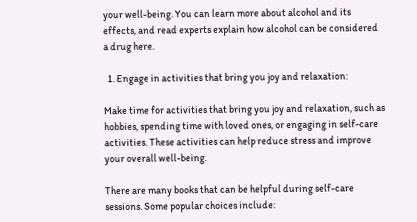your well-being. You can learn more about alcohol and its effects, and read experts explain how alcohol can be considered a drug here.

  1. Engage in activities that bring you joy and relaxation:

Make time for activities that bring you joy and relaxation, such as hobbies, spending time with loved ones, or engaging in self-care activities. These activities can help reduce stress and improve your overall well-being.

There are many books that can be helpful during self-care sessions. Some popular choices include: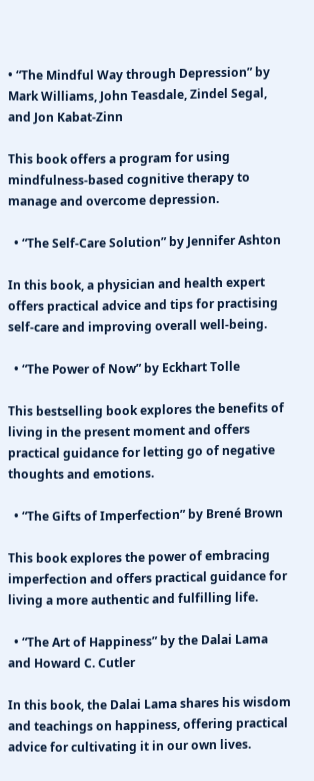• “The Mindful Way through Depression” by Mark Williams, John Teasdale, Zindel Segal, and Jon Kabat-Zinn

This book offers a program for using mindfulness-based cognitive therapy to manage and overcome depression.

  • “The Self-Care Solution” by Jennifer Ashton

In this book, a physician and health expert offers practical advice and tips for practising self-care and improving overall well-being.

  • “The Power of Now” by Eckhart Tolle

This bestselling book explores the benefits of living in the present moment and offers practical guidance for letting go of negative thoughts and emotions.

  • “The Gifts of Imperfection” by Brené Brown

This book explores the power of embracing imperfection and offers practical guidance for living a more authentic and fulfilling life.

  • “The Art of Happiness” by the Dalai Lama and Howard C. Cutler

In this book, the Dalai Lama shares his wisdom and teachings on happiness, offering practical advice for cultivating it in our own lives.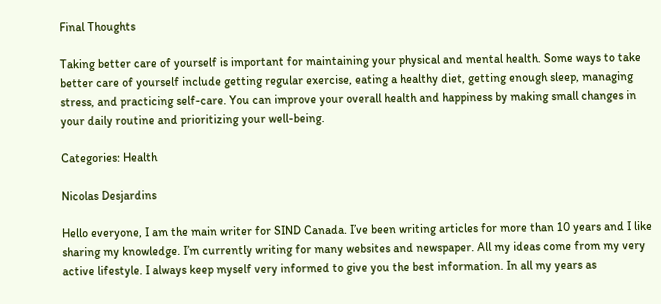Final Thoughts

Taking better care of yourself is important for maintaining your physical and mental health. Some ways to take better care of yourself include getting regular exercise, eating a healthy diet, getting enough sleep, managing stress, and practicing self-care. You can improve your overall health and happiness by making small changes in your daily routine and prioritizing your well-being.

Categories: Health

Nicolas Desjardins

Hello everyone, I am the main writer for SIND Canada. I’ve been writing articles for more than 10 years and I like sharing my knowledge. I’m currently writing for many websites and newspaper. All my ideas come from my very active lifestyle. I always keep myself very informed to give you the best information. In all my years as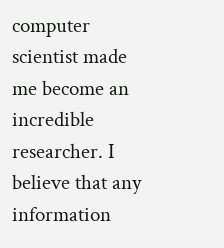computer scientist made me become an incredible researcher. I believe that any information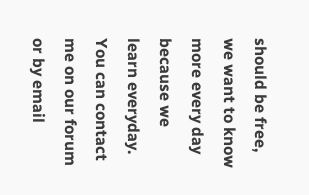should be free, we want to know more every day because we learn everyday. You can contact me on our forum or by email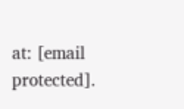at: [email protected].